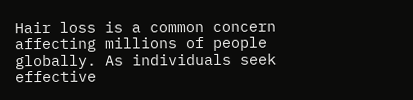Hair loss is a common concern affecting millions of people globally. As individuals seek effective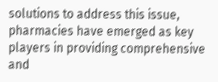solutions to address this issue, pharmacies have emerged as key players in providing comprehensive and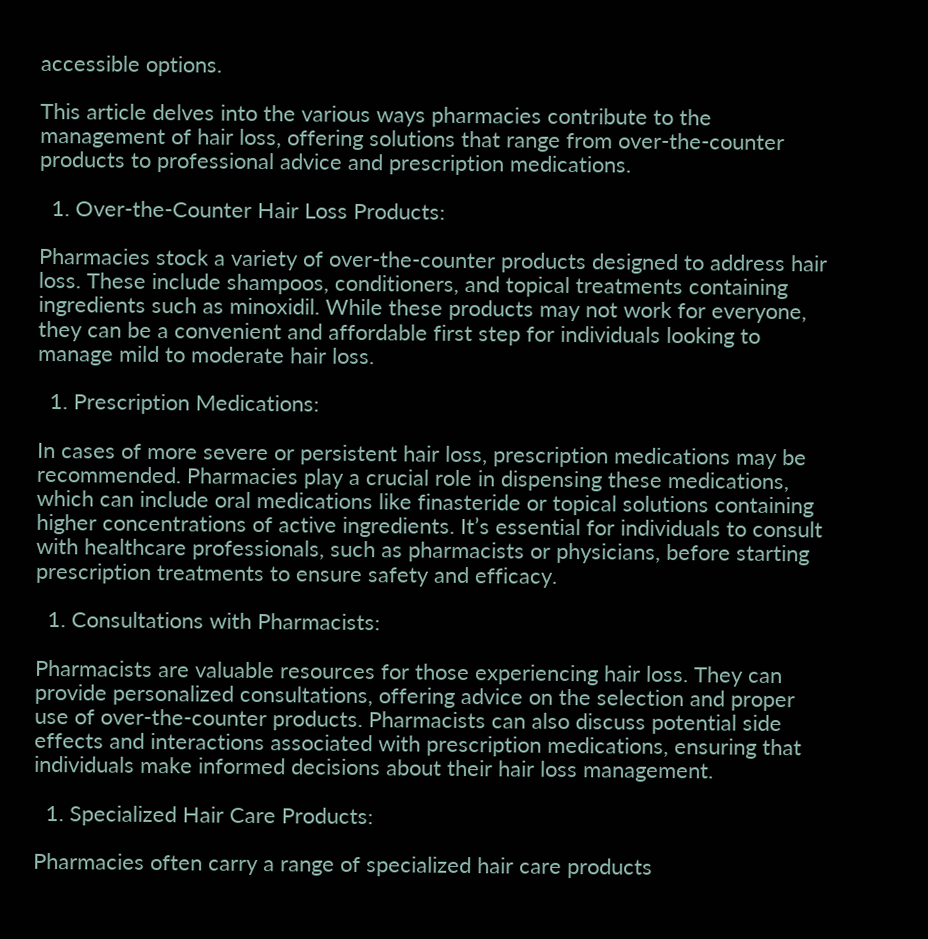accessible options.

This article delves into the various ways pharmacies contribute to the management of hair loss, offering solutions that range from over-the-counter products to professional advice and prescription medications.

  1. Over-the-Counter Hair Loss Products:

Pharmacies stock a variety of over-the-counter products designed to address hair loss. These include shampoos, conditioners, and topical treatments containing ingredients such as minoxidil. While these products may not work for everyone, they can be a convenient and affordable first step for individuals looking to manage mild to moderate hair loss.

  1. Prescription Medications:

In cases of more severe or persistent hair loss, prescription medications may be recommended. Pharmacies play a crucial role in dispensing these medications, which can include oral medications like finasteride or topical solutions containing higher concentrations of active ingredients. It’s essential for individuals to consult with healthcare professionals, such as pharmacists or physicians, before starting prescription treatments to ensure safety and efficacy.

  1. Consultations with Pharmacists:

Pharmacists are valuable resources for those experiencing hair loss. They can provide personalized consultations, offering advice on the selection and proper use of over-the-counter products. Pharmacists can also discuss potential side effects and interactions associated with prescription medications, ensuring that individuals make informed decisions about their hair loss management.

  1. Specialized Hair Care Products:

Pharmacies often carry a range of specialized hair care products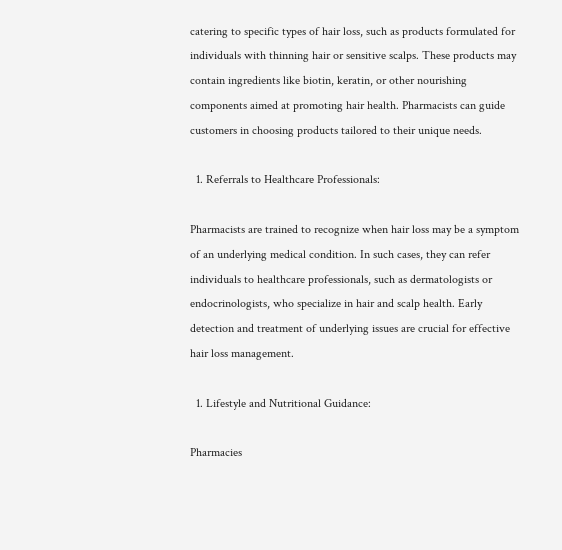catering to specific types of hair loss, such as products formulated for individuals with thinning hair or sensitive scalps. These products may contain ingredients like biotin, keratin, or other nourishing components aimed at promoting hair health. Pharmacists can guide customers in choosing products tailored to their unique needs.

  1. Referrals to Healthcare Professionals:

Pharmacists are trained to recognize when hair loss may be a symptom of an underlying medical condition. In such cases, they can refer individuals to healthcare professionals, such as dermatologists or endocrinologists, who specialize in hair and scalp health. Early detection and treatment of underlying issues are crucial for effective hair loss management.

  1. Lifestyle and Nutritional Guidance:

Pharmacies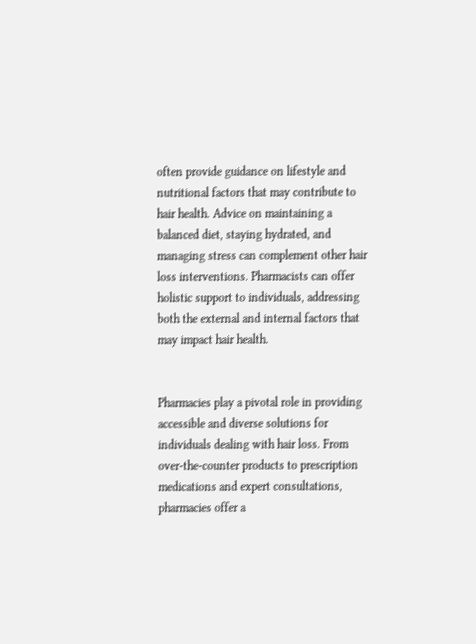often provide guidance on lifestyle and nutritional factors that may contribute to hair health. Advice on maintaining a balanced diet, staying hydrated, and managing stress can complement other hair loss interventions. Pharmacists can offer holistic support to individuals, addressing both the external and internal factors that may impact hair health.


Pharmacies play a pivotal role in providing accessible and diverse solutions for individuals dealing with hair loss. From over-the-counter products to prescription medications and expert consultations, pharmacies offer a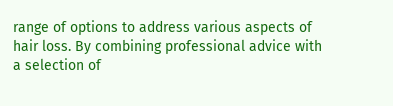range of options to address various aspects of hair loss. By combining professional advice with a selection of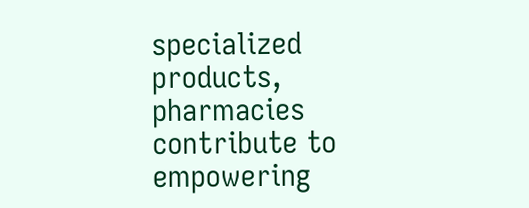specialized products, pharmacies contribute to empowering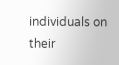individuals on their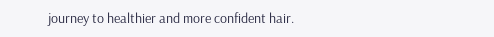journey to healthier and more confident hair.